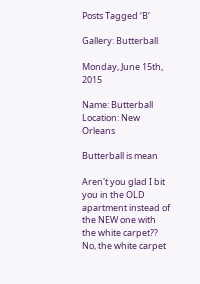Posts Tagged ‘B’

Gallery: Butterball

Monday, June 15th, 2015

Name: Butterball
Location: New Orleans

Butterball is mean

Aren't you glad I bit you in the OLD apartment instead of the NEW one with the white carpet?? No, the white carpet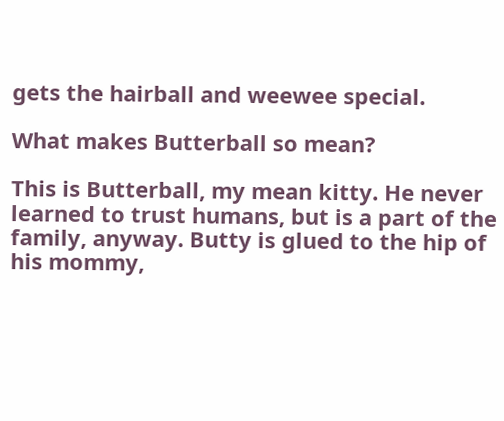gets the hairball and weewee special.

What makes Butterball so mean?

This is Butterball, my mean kitty. He never learned to trust humans, but is a part of the family, anyway. Butty is glued to the hip of his mommy,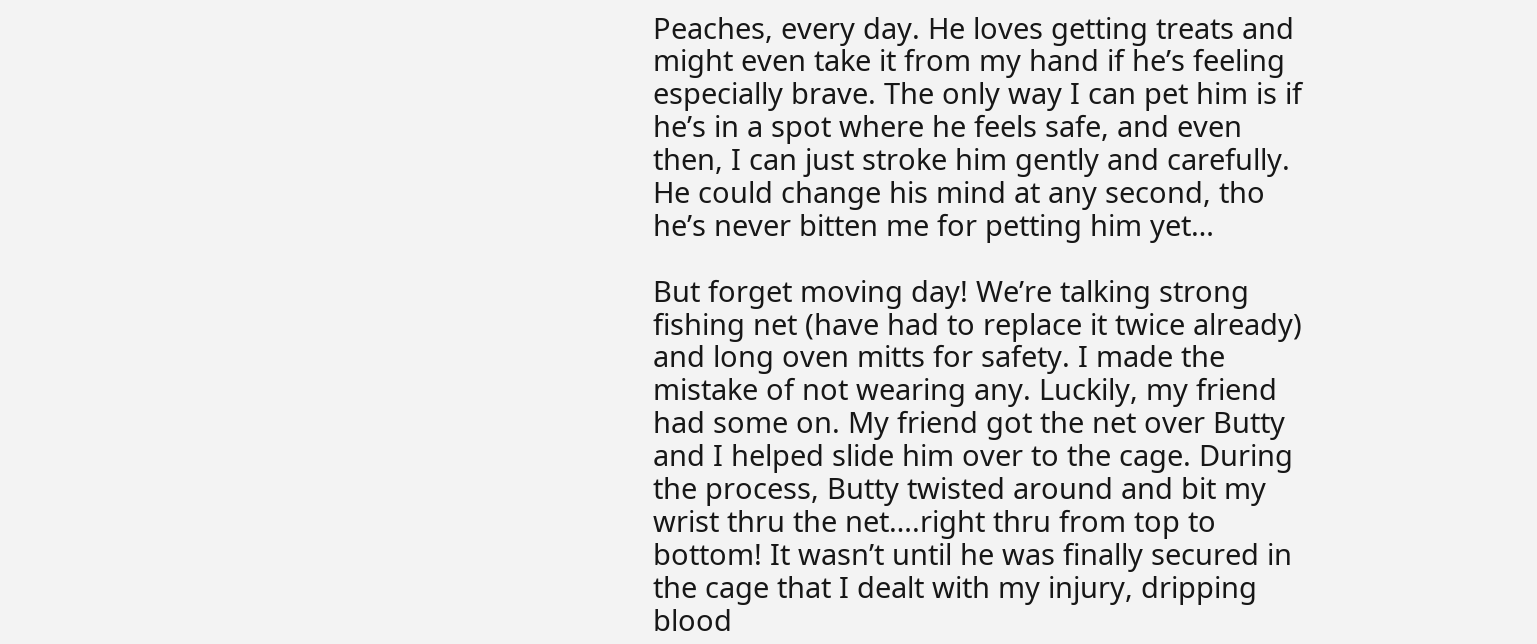Peaches, every day. He loves getting treats and might even take it from my hand if he’s feeling especially brave. The only way I can pet him is if he’s in a spot where he feels safe, and even then, I can just stroke him gently and carefully. He could change his mind at any second, tho he’s never bitten me for petting him yet…

But forget moving day! We’re talking strong fishing net (have had to replace it twice already) and long oven mitts for safety. I made the mistake of not wearing any. Luckily, my friend had some on. My friend got the net over Butty and I helped slide him over to the cage. During the process, Butty twisted around and bit my wrist thru the net….right thru from top to bottom! It wasn’t until he was finally secured in the cage that I dealt with my injury, dripping blood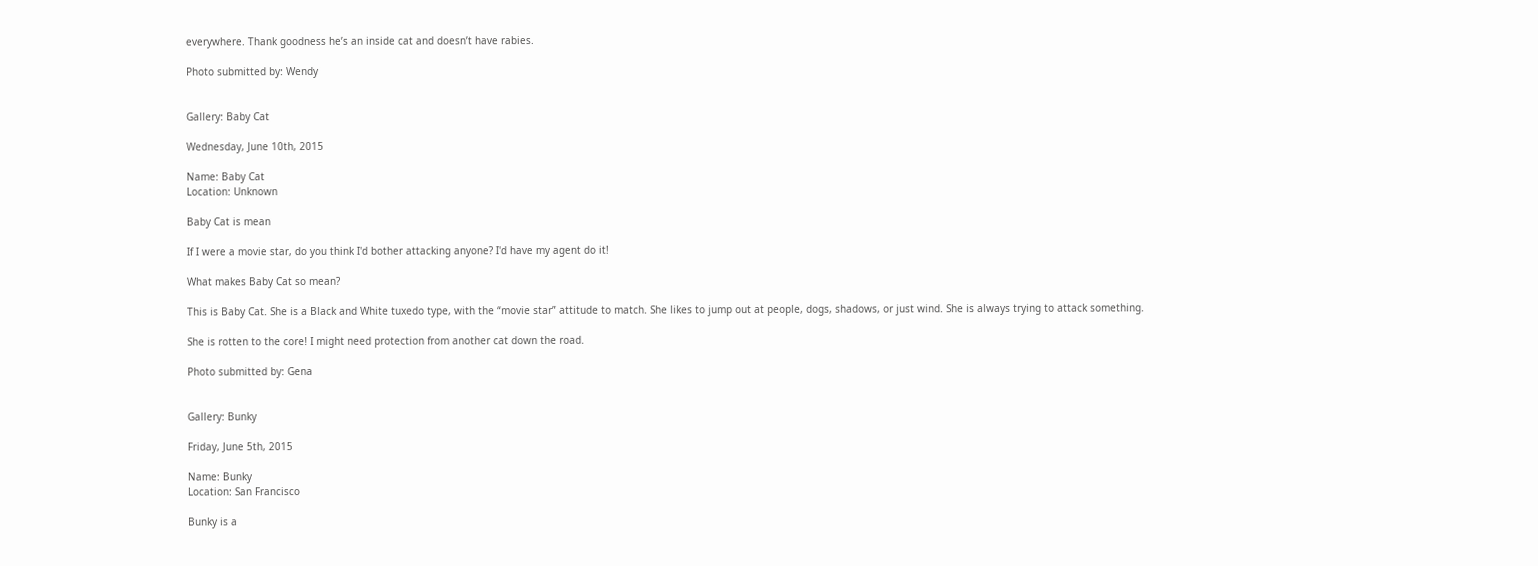everywhere. Thank goodness he’s an inside cat and doesn’t have rabies.

Photo submitted by: Wendy


Gallery: Baby Cat

Wednesday, June 10th, 2015

Name: Baby Cat
Location: Unknown

Baby Cat is mean

If I were a movie star, do you think I'd bother attacking anyone? I'd have my agent do it!

What makes Baby Cat so mean?

This is Baby Cat. She is a Black and White tuxedo type, with the “movie star” attitude to match. She likes to jump out at people, dogs, shadows, or just wind. She is always trying to attack something.

She is rotten to the core! I might need protection from another cat down the road.

Photo submitted by: Gena


Gallery: Bunky

Friday, June 5th, 2015

Name: Bunky
Location: San Francisco

Bunky is a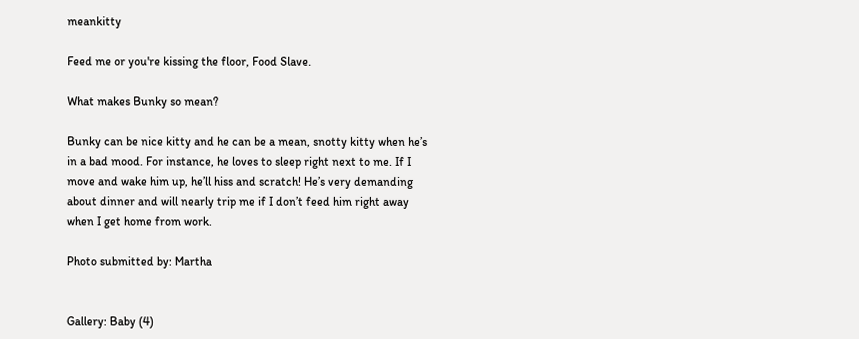meankitty

Feed me or you're kissing the floor, Food Slave.

What makes Bunky so mean?

Bunky can be nice kitty and he can be a mean, snotty kitty when he’s in a bad mood. For instance, he loves to sleep right next to me. If I move and wake him up, he’ll hiss and scratch! He’s very demanding about dinner and will nearly trip me if I don’t feed him right away when I get home from work.

Photo submitted by: Martha


Gallery: Baby (4)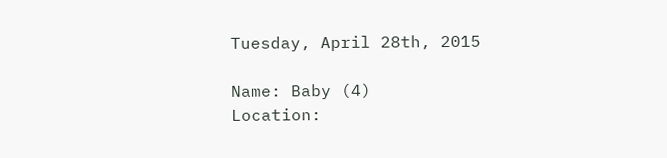Tuesday, April 28th, 2015

Name: Baby (4)
Location: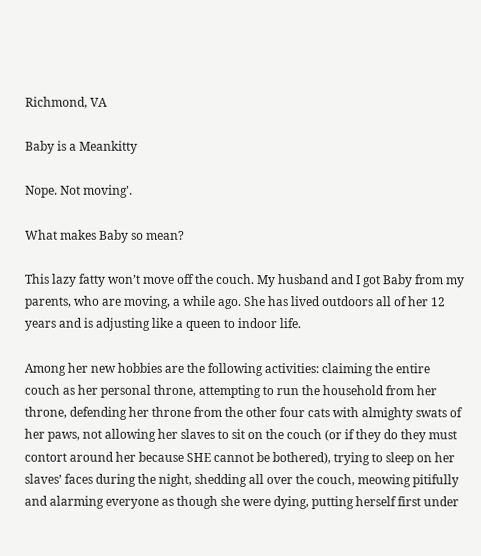Richmond, VA

Baby is a Meankitty

Nope. Not moving'.

What makes Baby so mean?

This lazy fatty won’t move off the couch. My husband and I got Baby from my parents, who are moving, a while ago. She has lived outdoors all of her 12 years and is adjusting like a queen to indoor life.

Among her new hobbies are the following activities: claiming the entire couch as her personal throne, attempting to run the household from her throne, defending her throne from the other four cats with almighty swats of her paws, not allowing her slaves to sit on the couch (or if they do they must contort around her because SHE cannot be bothered), trying to sleep on her slaves’ faces during the night, shedding all over the couch, meowing pitifully and alarming everyone as though she were dying, putting herself first under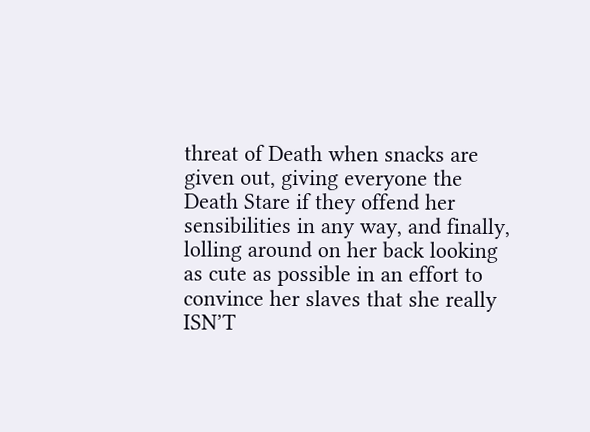threat of Death when snacks are given out, giving everyone the Death Stare if they offend her sensibilities in any way, and finally, lolling around on her back looking as cute as possible in an effort to convince her slaves that she really ISN’T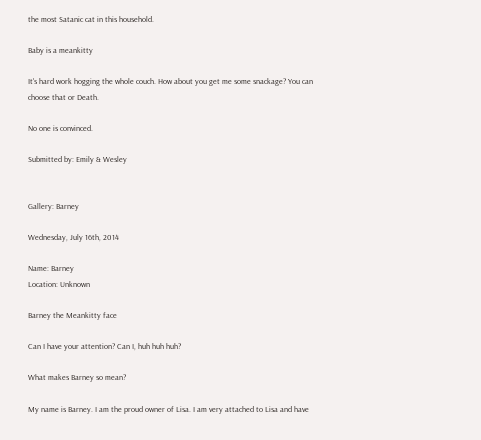the most Satanic cat in this household.

Baby is a meankitty

It's hard work hogging the whole couch. How about you get me some snackage? You can choose that or Death.

No one is convinced.

Submitted by: Emily & Wesley


Gallery: Barney

Wednesday, July 16th, 2014

Name: Barney
Location: Unknown

Barney the Meankitty face

Can I have your attention? Can I, huh huh huh?

What makes Barney so mean?

My name is Barney. I am the proud owner of Lisa. I am very attached to Lisa and have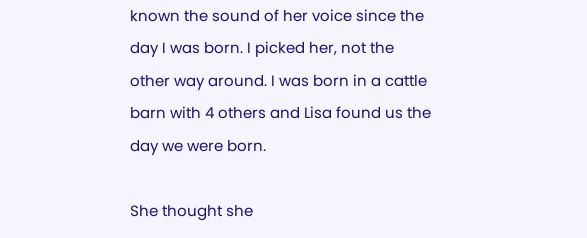known the sound of her voice since the day I was born. I picked her, not the other way around. I was born in a cattle barn with 4 others and Lisa found us the day we were born.

She thought she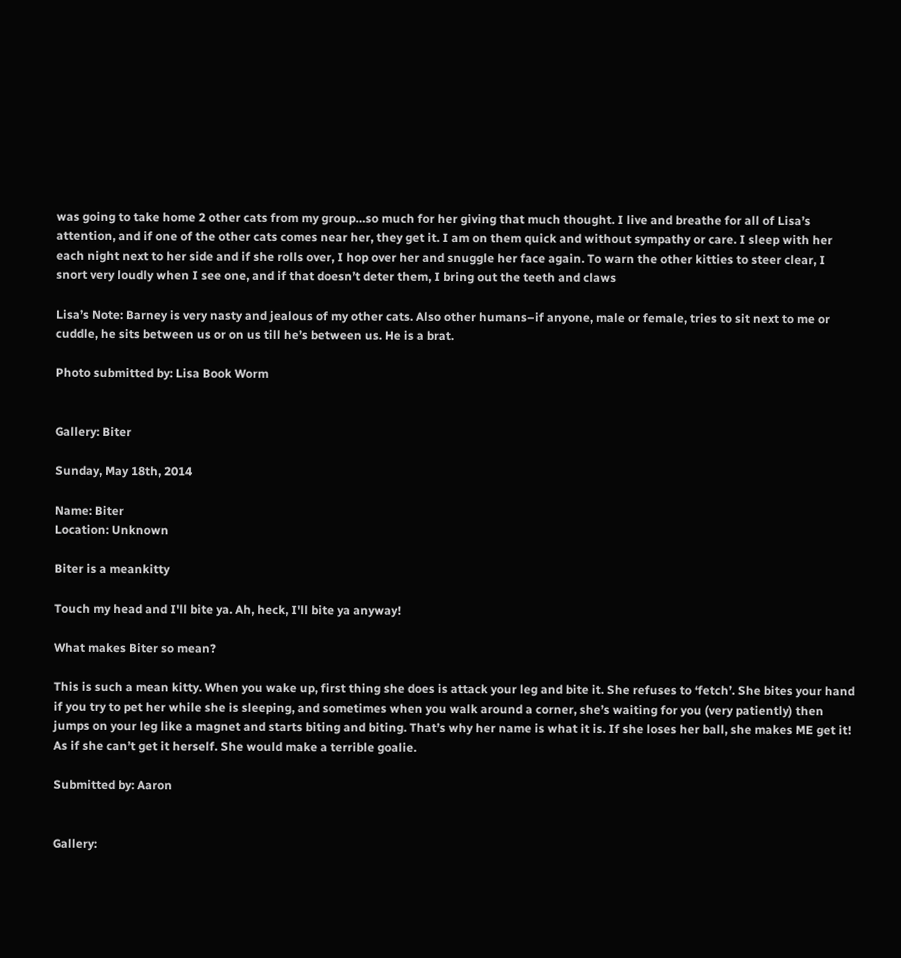was going to take home 2 other cats from my group…so much for her giving that much thought. I live and breathe for all of Lisa’s attention, and if one of the other cats comes near her, they get it. I am on them quick and without sympathy or care. I sleep with her each night next to her side and if she rolls over, I hop over her and snuggle her face again. To warn the other kitties to steer clear, I snort very loudly when I see one, and if that doesn’t deter them, I bring out the teeth and claws

Lisa’s Note: Barney is very nasty and jealous of my other cats. Also other humans–if anyone, male or female, tries to sit next to me or cuddle, he sits between us or on us till he’s between us. He is a brat.

Photo submitted by: Lisa Book Worm


Gallery: Biter

Sunday, May 18th, 2014

Name: Biter
Location: Unknown

Biter is a meankitty

Touch my head and I'll bite ya. Ah, heck, I'll bite ya anyway!

What makes Biter so mean?

This is such a mean kitty. When you wake up, first thing she does is attack your leg and bite it. She refuses to ‘fetch’. She bites your hand if you try to pet her while she is sleeping, and sometimes when you walk around a corner, she’s waiting for you (very patiently) then jumps on your leg like a magnet and starts biting and biting. That’s why her name is what it is. If she loses her ball, she makes ME get it! As if she can’t get it herself. She would make a terrible goalie.

Submitted by: Aaron


Gallery: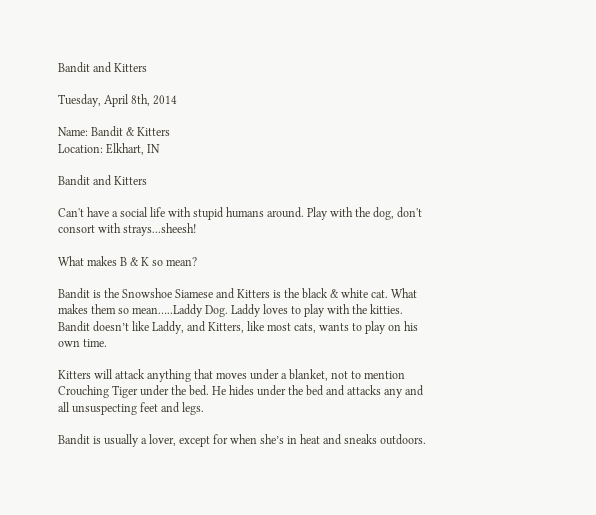Bandit and Kitters

Tuesday, April 8th, 2014

Name: Bandit & Kitters
Location: Elkhart, IN

Bandit and Kitters

Can't have a social life with stupid humans around. Play with the dog, don't consort with strays...sheesh!

What makes B & K so mean?

Bandit is the Snowshoe Siamese and Kitters is the black & white cat. What makes them so mean…..Laddy Dog. Laddy loves to play with the kitties. Bandit doesn’t like Laddy, and Kitters, like most cats, wants to play on his own time.

Kitters will attack anything that moves under a blanket, not to mention Crouching Tiger under the bed. He hides under the bed and attacks any and all unsuspecting feet and legs.

Bandit is usually a lover, except for when she’s in heat and sneaks outdoors.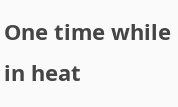One time while in heat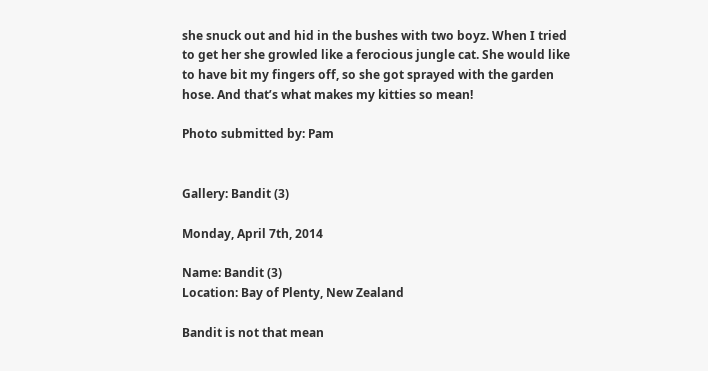she snuck out and hid in the bushes with two boyz. When I tried to get her she growled like a ferocious jungle cat. She would like to have bit my fingers off, so she got sprayed with the garden hose. And that’s what makes my kitties so mean!

Photo submitted by: Pam


Gallery: Bandit (3)

Monday, April 7th, 2014

Name: Bandit (3)
Location: Bay of Plenty, New Zealand

Bandit is not that mean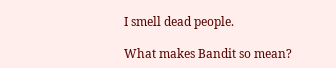I smell dead people.

What makes Bandit so mean?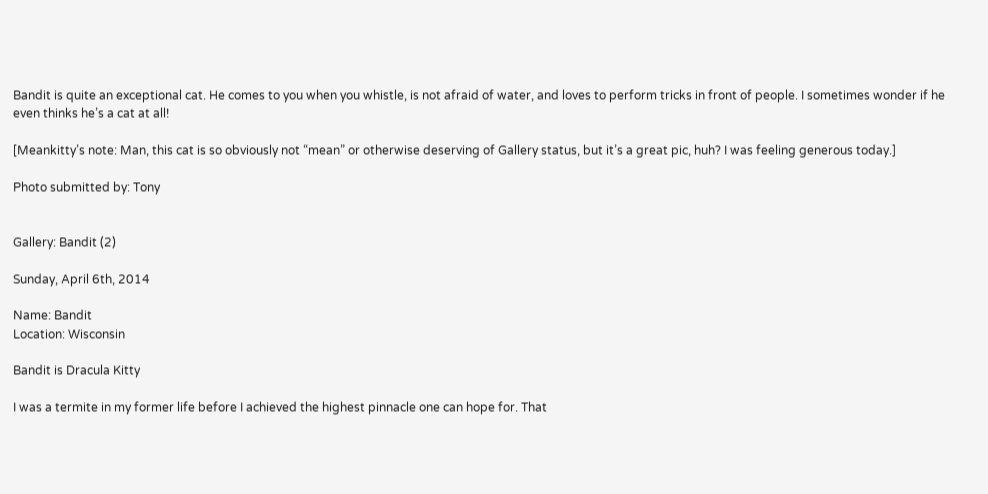Bandit is quite an exceptional cat. He comes to you when you whistle, is not afraid of water, and loves to perform tricks in front of people. I sometimes wonder if he even thinks he’s a cat at all!

[Meankitty’s note: Man, this cat is so obviously not “mean” or otherwise deserving of Gallery status, but it’s a great pic, huh? I was feeling generous today.]

Photo submitted by: Tony


Gallery: Bandit (2)

Sunday, April 6th, 2014

Name: Bandit
Location: Wisconsin

Bandit is Dracula Kitty

I was a termite in my former life before I achieved the highest pinnacle one can hope for. That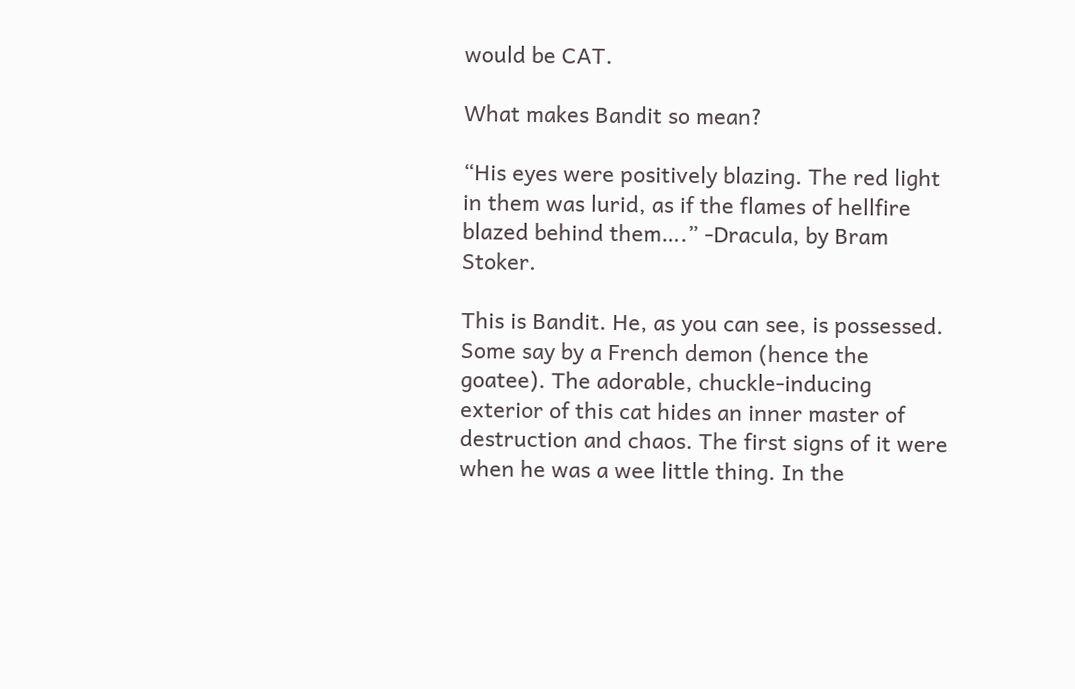would be CAT.

What makes Bandit so mean?

“His eyes were positively blazing. The red light in them was lurid, as if the flames of hellfire blazed behind them….” -Dracula, by Bram Stoker.

This is Bandit. He, as you can see, is possessed. Some say by a French demon (hence the goatee). The adorable, chuckle-inducing exterior of this cat hides an inner master of destruction and chaos. The first signs of it were when he was a wee little thing. In the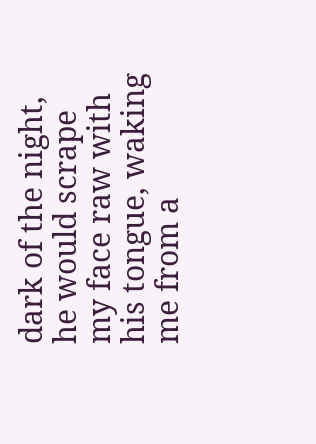dark of the night, he would scrape my face raw with his tongue, waking me from a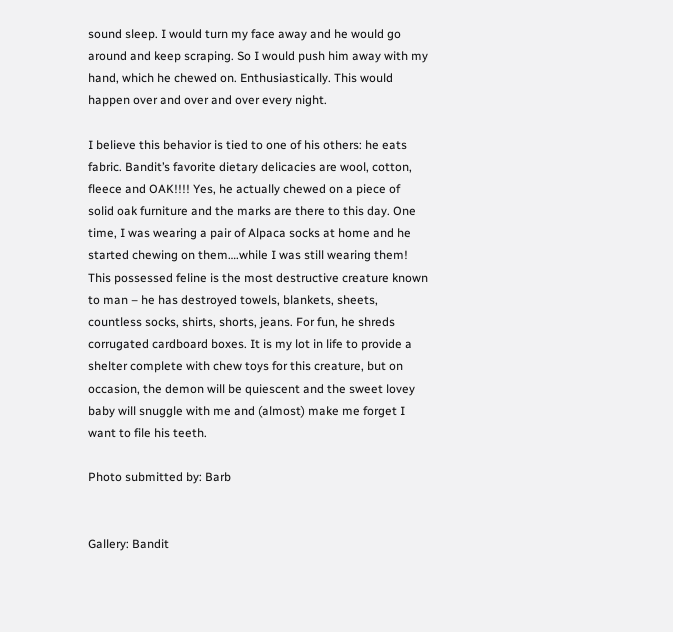sound sleep. I would turn my face away and he would go around and keep scraping. So I would push him away with my hand, which he chewed on. Enthusiastically. This would happen over and over and over every night.

I believe this behavior is tied to one of his others: he eats fabric. Bandit’s favorite dietary delicacies are wool, cotton, fleece and OAK!!!! Yes, he actually chewed on a piece of solid oak furniture and the marks are there to this day. One time, I was wearing a pair of Alpaca socks at home and he started chewing on them….while I was still wearing them! This possessed feline is the most destructive creature known to man – he has destroyed towels, blankets, sheets, countless socks, shirts, shorts, jeans. For fun, he shreds corrugated cardboard boxes. It is my lot in life to provide a shelter complete with chew toys for this creature, but on occasion, the demon will be quiescent and the sweet lovey baby will snuggle with me and (almost) make me forget I want to file his teeth.

Photo submitted by: Barb


Gallery: Bandit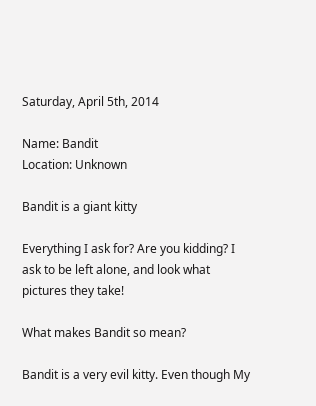Saturday, April 5th, 2014

Name: Bandit
Location: Unknown

Bandit is a giant kitty

Everything I ask for? Are you kidding? I ask to be left alone, and look what pictures they take!

What makes Bandit so mean?

Bandit is a very evil kitty. Even though My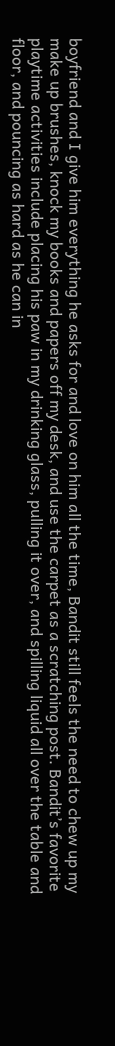boyfriend and I give him everything he asks for and love on him all the time, Bandit still feels the need to chew up my make up brushes, knock my books and papers off my desk, and use the carpet as a scratching post. Bandit’s favorite playtime activities include placing his paw in my drinking glass, pulling it over, and spilling liquid all over the table and floor, and pouncing as hard as he can in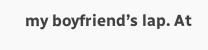my boyfriend’s lap. At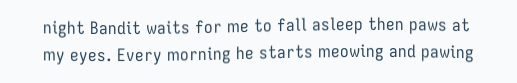night Bandit waits for me to fall asleep then paws at my eyes. Every morning he starts meowing and pawing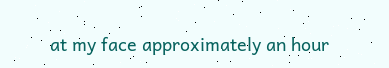at my face approximately an hour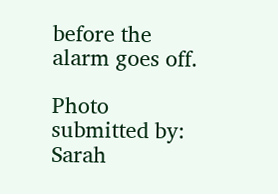before the alarm goes off.

Photo submitted by: Sarah